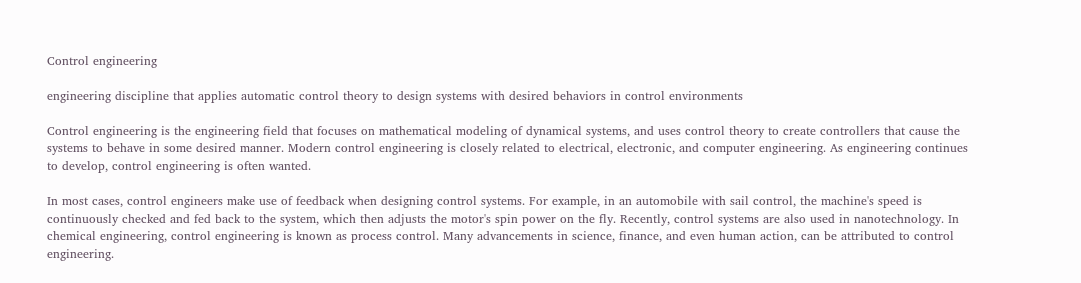Control engineering

engineering discipline that applies automatic control theory to design systems with desired behaviors in control environments

Control engineering is the engineering field that focuses on mathematical modeling of dynamical systems, and uses control theory to create controllers that cause the systems to behave in some desired manner. Modern control engineering is closely related to electrical, electronic, and computer engineering. As engineering continues to develop, control engineering is often wanted.

In most cases, control engineers make use of feedback when designing control systems. For example, in an automobile with sail control, the machine's speed is continuously checked and fed back to the system, which then adjusts the motor's spin power on the fly. Recently, control systems are also used in nanotechnology. In chemical engineering, control engineering is known as process control. Many advancements in science, finance, and even human action, can be attributed to control engineering.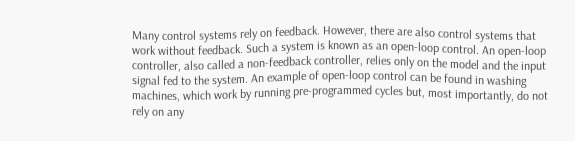Many control systems rely on feedback. However, there are also control systems that work without feedback. Such a system is known as an open-loop control. An open-loop controller, also called a non-feedback controller, relies only on the model and the input signal fed to the system. An example of open-loop control can be found in washing machines, which work by running pre-programmed cycles but, most importantly, do not rely on any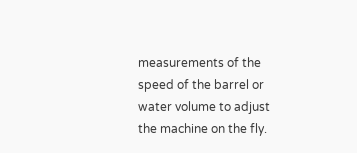measurements of the speed of the barrel or water volume to adjust the machine on the fly.